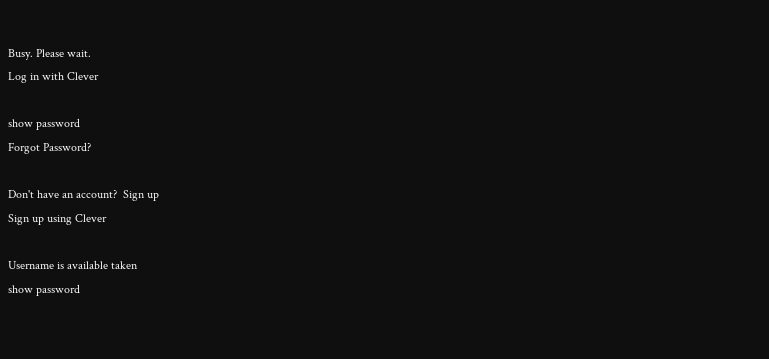Busy. Please wait.
Log in with Clever

show password
Forgot Password?

Don't have an account?  Sign up
Sign up using Clever

Username is available taken
show password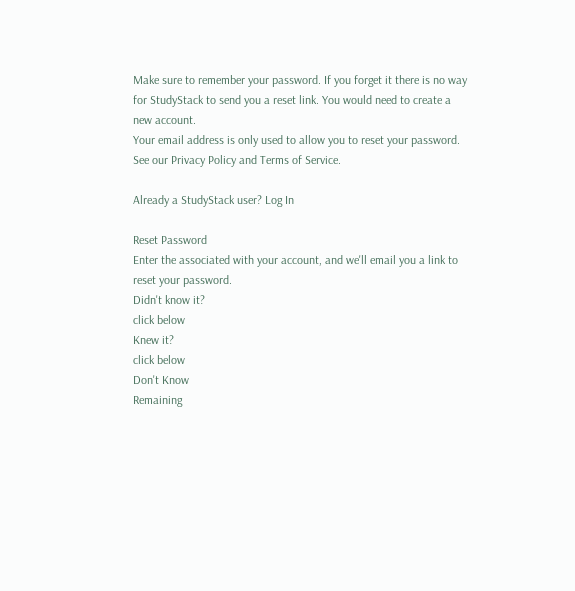Make sure to remember your password. If you forget it there is no way for StudyStack to send you a reset link. You would need to create a new account.
Your email address is only used to allow you to reset your password. See our Privacy Policy and Terms of Service.

Already a StudyStack user? Log In

Reset Password
Enter the associated with your account, and we'll email you a link to reset your password.
Didn't know it?
click below
Knew it?
click below
Don't Know
Remaining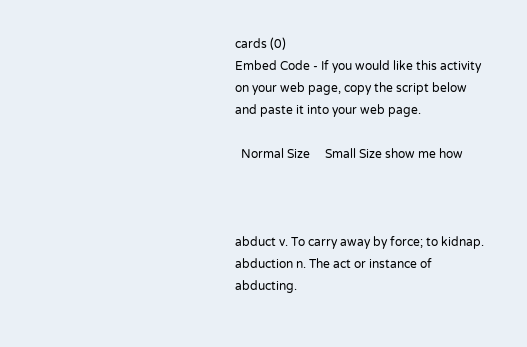cards (0)
Embed Code - If you would like this activity on your web page, copy the script below and paste it into your web page.

  Normal Size     Small Size show me how



abduct v. To carry away by force; to kidnap.
abduction n. The act or instance of abducting.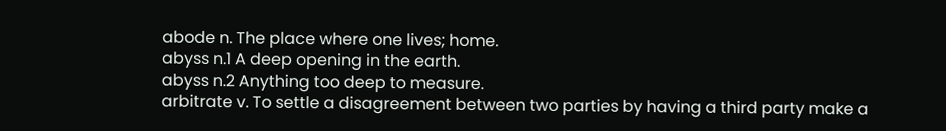abode n. The place where one lives; home.
abyss n.1 A deep opening in the earth.
abyss n.2 Anything too deep to measure.
arbitrate v. To settle a disagreement between two parties by having a third party make a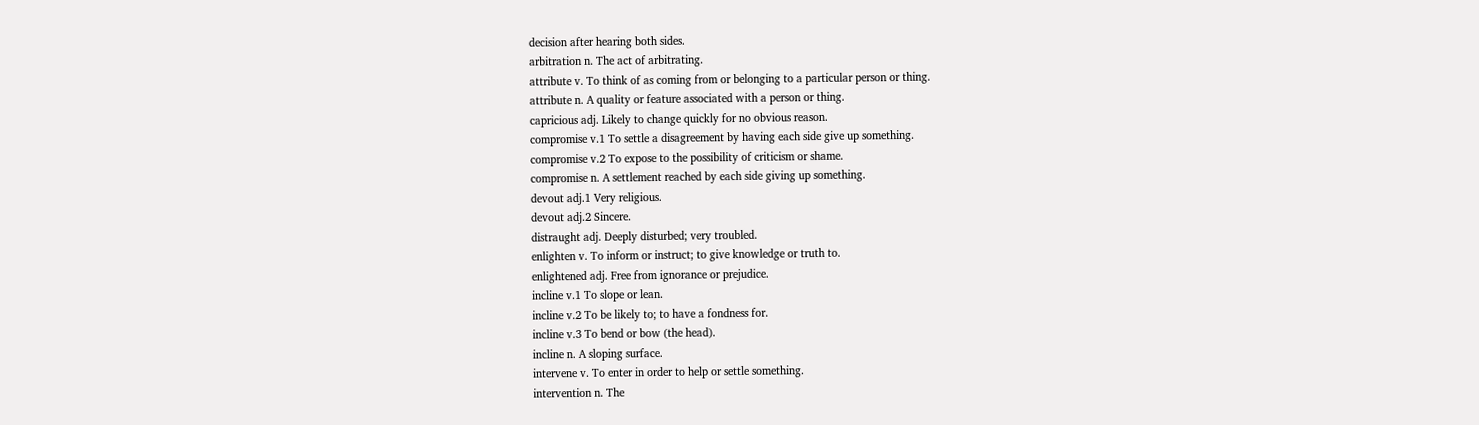decision after hearing both sides.
arbitration n. The act of arbitrating.
attribute v. To think of as coming from or belonging to a particular person or thing.
attribute n. A quality or feature associated with a person or thing.
capricious adj. Likely to change quickly for no obvious reason.
compromise v.1 To settle a disagreement by having each side give up something.
compromise v.2 To expose to the possibility of criticism or shame.
compromise n. A settlement reached by each side giving up something.
devout adj.1 Very religious.
devout adj.2 Sincere.
distraught adj. Deeply disturbed; very troubled.
enlighten v. To inform or instruct; to give knowledge or truth to.
enlightened adj. Free from ignorance or prejudice.
incline v.1 To slope or lean.
incline v.2 To be likely to; to have a fondness for.
incline v.3 To bend or bow (the head).
incline n. A sloping surface.
intervene v. To enter in order to help or settle something.
intervention n. The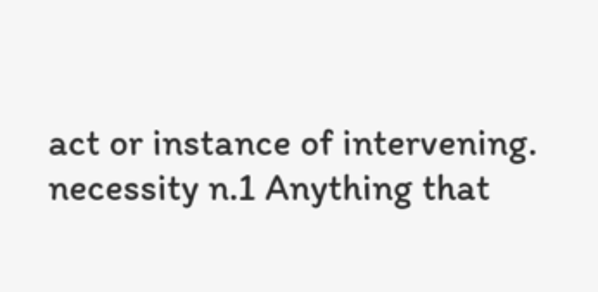act or instance of intervening.
necessity n.1 Anything that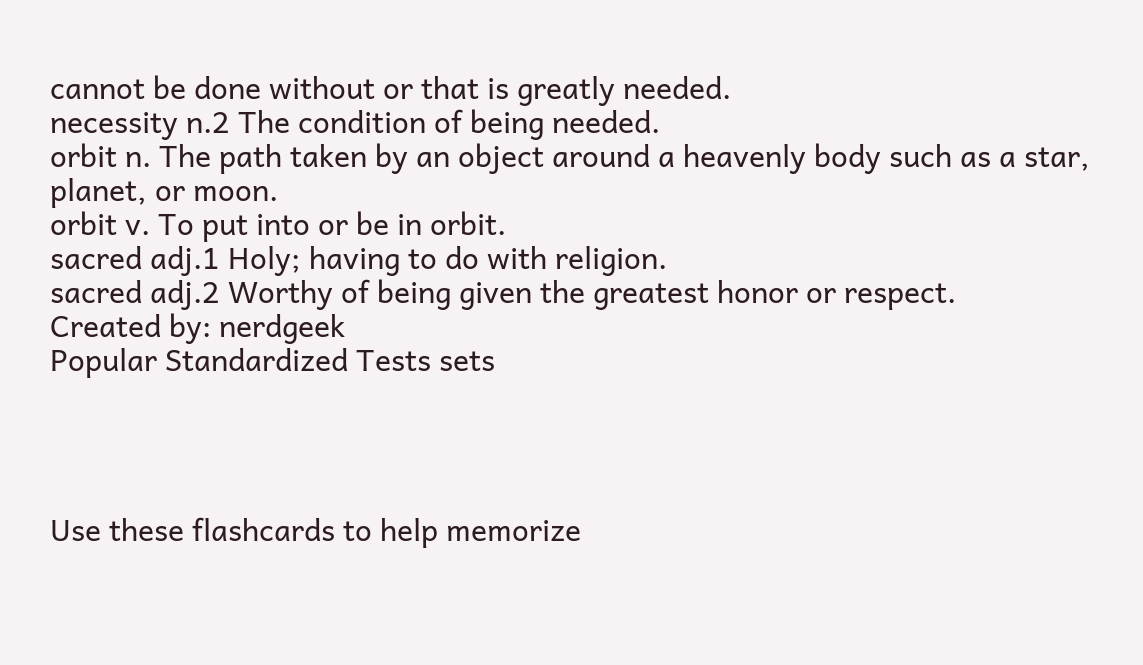cannot be done without or that is greatly needed.
necessity n.2 The condition of being needed.
orbit n. The path taken by an object around a heavenly body such as a star, planet, or moon.
orbit v. To put into or be in orbit.
sacred adj.1 Holy; having to do with religion.
sacred adj.2 Worthy of being given the greatest honor or respect.
Created by: nerdgeek
Popular Standardized Tests sets




Use these flashcards to help memorize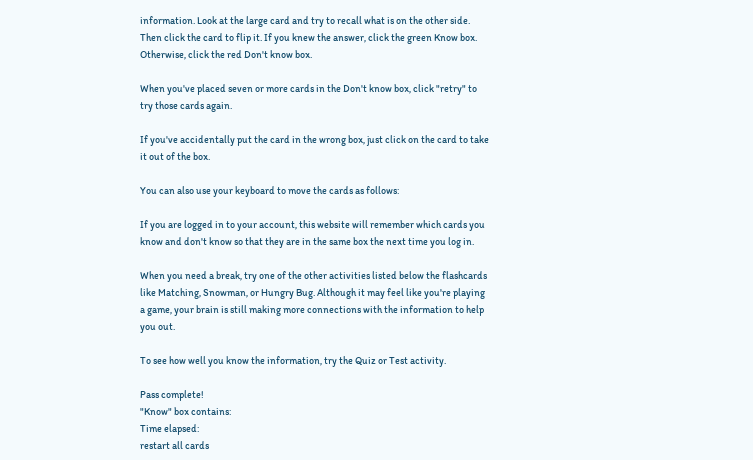information. Look at the large card and try to recall what is on the other side. Then click the card to flip it. If you knew the answer, click the green Know box. Otherwise, click the red Don't know box.

When you've placed seven or more cards in the Don't know box, click "retry" to try those cards again.

If you've accidentally put the card in the wrong box, just click on the card to take it out of the box.

You can also use your keyboard to move the cards as follows:

If you are logged in to your account, this website will remember which cards you know and don't know so that they are in the same box the next time you log in.

When you need a break, try one of the other activities listed below the flashcards like Matching, Snowman, or Hungry Bug. Although it may feel like you're playing a game, your brain is still making more connections with the information to help you out.

To see how well you know the information, try the Quiz or Test activity.

Pass complete!
"Know" box contains:
Time elapsed:
restart all cards